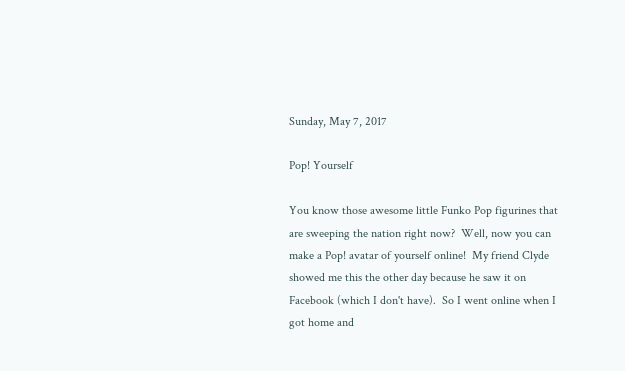Sunday, May 7, 2017

Pop! Yourself

You know those awesome little Funko Pop figurines that are sweeping the nation right now?  Well, now you can make a Pop! avatar of yourself online!  My friend Clyde showed me this the other day because he saw it on Facebook (which I don't have).  So I went online when I got home and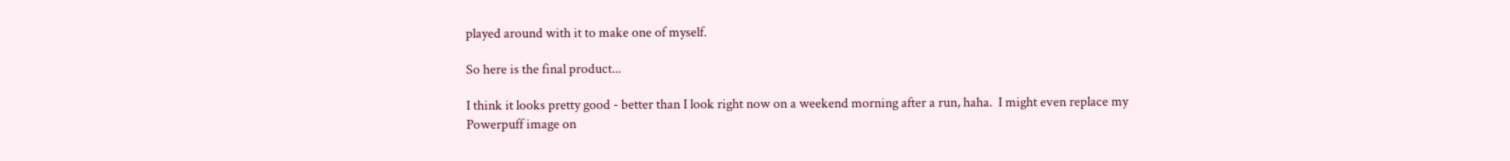played around with it to make one of myself.

So here is the final product...

I think it looks pretty good - better than I look right now on a weekend morning after a run, haha.  I might even replace my Powerpuff image on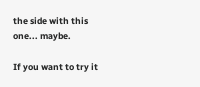the side with this one... maybe.

If you want to try it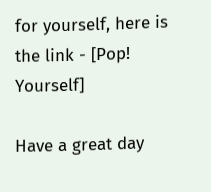for yourself, here is the link - [Pop! Yourself]

Have a great day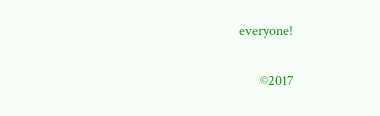everyone!

       ©2017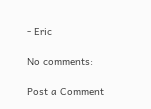- Eric

No comments:

Post a Comment